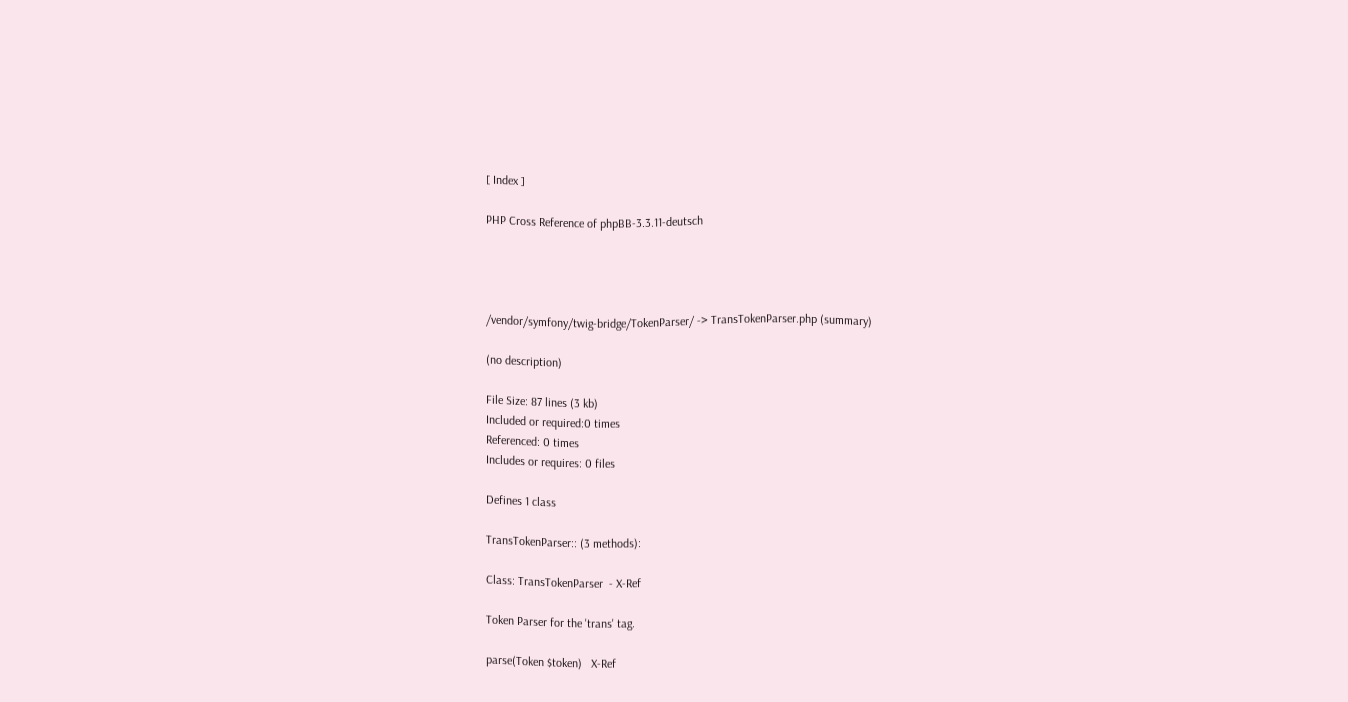[ Index ]

PHP Cross Reference of phpBB-3.3.11-deutsch




/vendor/symfony/twig-bridge/TokenParser/ -> TransTokenParser.php (summary)

(no description)

File Size: 87 lines (3 kb)
Included or required:0 times
Referenced: 0 times
Includes or requires: 0 files

Defines 1 class

TransTokenParser:: (3 methods):

Class: TransTokenParser  - X-Ref

Token Parser for the 'trans' tag.

parse(Token $token)   X-Ref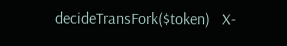decideTransFork($token)   X-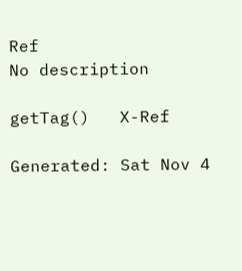Ref
No description

getTag()   X-Ref

Generated: Sat Nov 4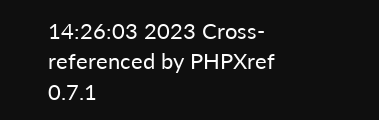14:26:03 2023 Cross-referenced by PHPXref 0.7.1